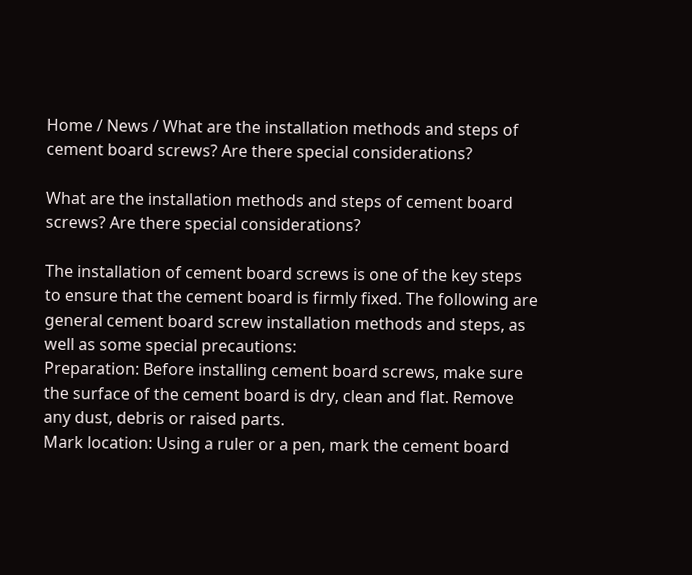Home / News / What are the installation methods and steps of cement board screws? Are there special considerations?

What are the installation methods and steps of cement board screws? Are there special considerations?

The installation of cement board screws is one of the key steps to ensure that the cement board is firmly fixed. The following are general cement board screw installation methods and steps, as well as some special precautions:
Preparation: Before installing cement board screws, make sure the surface of the cement board is dry, clean and flat. Remove any dust, debris or raised parts.
Mark location: Using a ruler or a pen, mark the cement board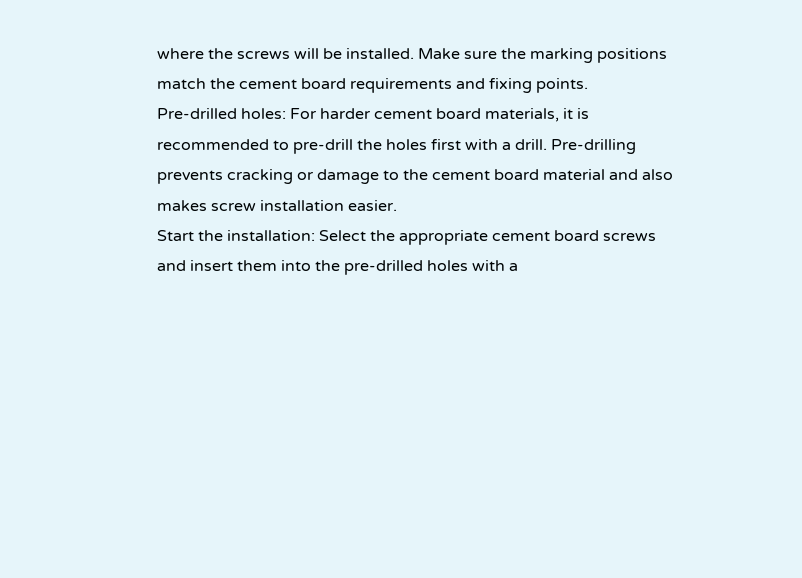where the screws will be installed. Make sure the marking positions match the cement board requirements and fixing points.
Pre-drilled holes: For harder cement board materials, it is recommended to pre-drill the holes first with a drill. Pre-drilling prevents cracking or damage to the cement board material and also makes screw installation easier.
Start the installation: Select the appropriate cement board screws and insert them into the pre-drilled holes with a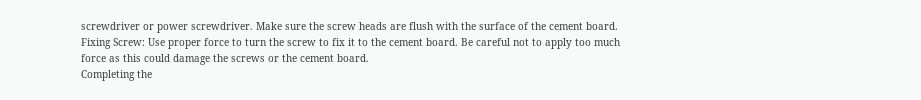screwdriver or power screwdriver. Make sure the screw heads are flush with the surface of the cement board.
Fixing Screw: Use proper force to turn the screw to fix it to the cement board. Be careful not to apply too much force as this could damage the screws or the cement board.
Completing the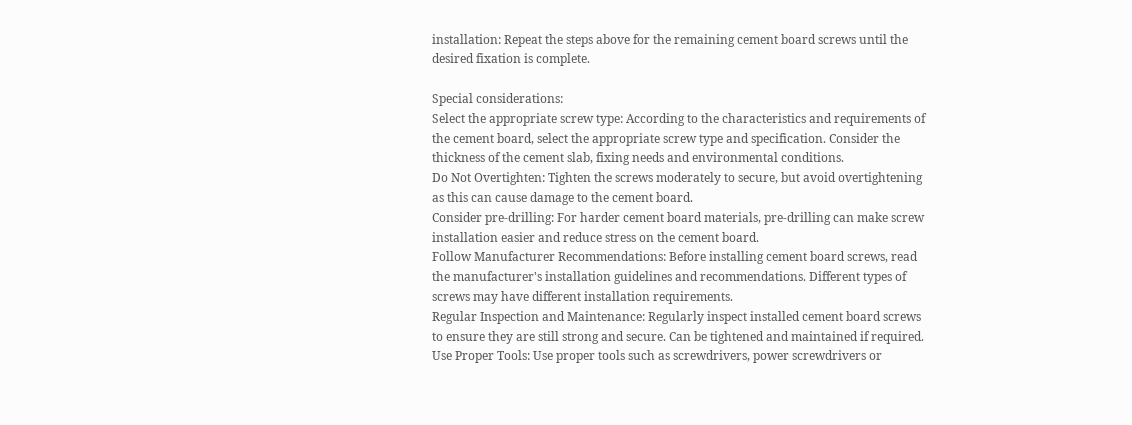installation: Repeat the steps above for the remaining cement board screws until the desired fixation is complete.

Special considerations:
Select the appropriate screw type: According to the characteristics and requirements of the cement board, select the appropriate screw type and specification. Consider the thickness of the cement slab, fixing needs and environmental conditions.
Do Not Overtighten: Tighten the screws moderately to secure, but avoid overtightening as this can cause damage to the cement board.
Consider pre-drilling: For harder cement board materials, pre-drilling can make screw installation easier and reduce stress on the cement board.
Follow Manufacturer Recommendations: Before installing cement board screws, read the manufacturer's installation guidelines and recommendations. Different types of screws may have different installation requirements.
Regular Inspection and Maintenance: Regularly inspect installed cement board screws to ensure they are still strong and secure. Can be tightened and maintained if required.
Use Proper Tools: Use proper tools such as screwdrivers, power screwdrivers or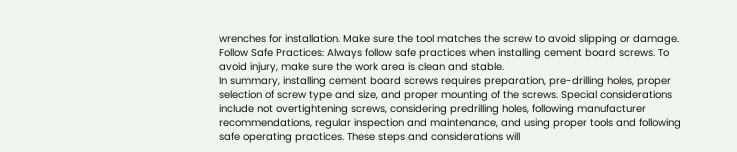wrenches for installation. Make sure the tool matches the screw to avoid slipping or damage.
Follow Safe Practices: Always follow safe practices when installing cement board screws. To avoid injury, make sure the work area is clean and stable.
In summary, installing cement board screws requires preparation, pre-drilling holes, proper selection of screw type and size, and proper mounting of the screws. Special considerations include not overtightening screws, considering predrilling holes, following manufacturer recommendations, regular inspection and maintenance, and using proper tools and following safe operating practices. These steps and considerations will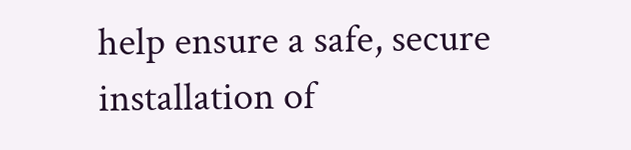help ensure a safe, secure installation of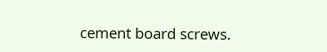cement board screws.